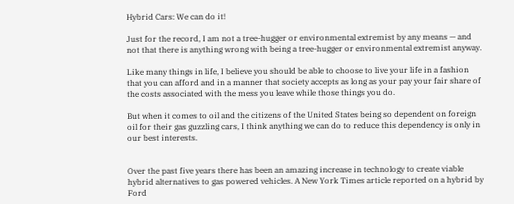Hybrid Cars: We can do it!

Just for the record, I am not a tree-hugger or environmental extremist by any means — and not that there is anything wrong with being a tree-hugger or environmental extremist anyway.

Like many things in life, I believe you should be able to choose to live your life in a fashion that you can afford and in a manner that society accepts as long as your pay your fair share of the costs associated with the mess you leave while those things you do.

But when it comes to oil and the citizens of the United States being so dependent on foreign oil for their gas guzzling cars, I think anything we can do to reduce this dependency is only in our best interests.


Over the past five years there has been an amazing increase in technology to create viable hybrid alternatives to gas powered vehicles. A New York Times article reported on a hybrid by Ford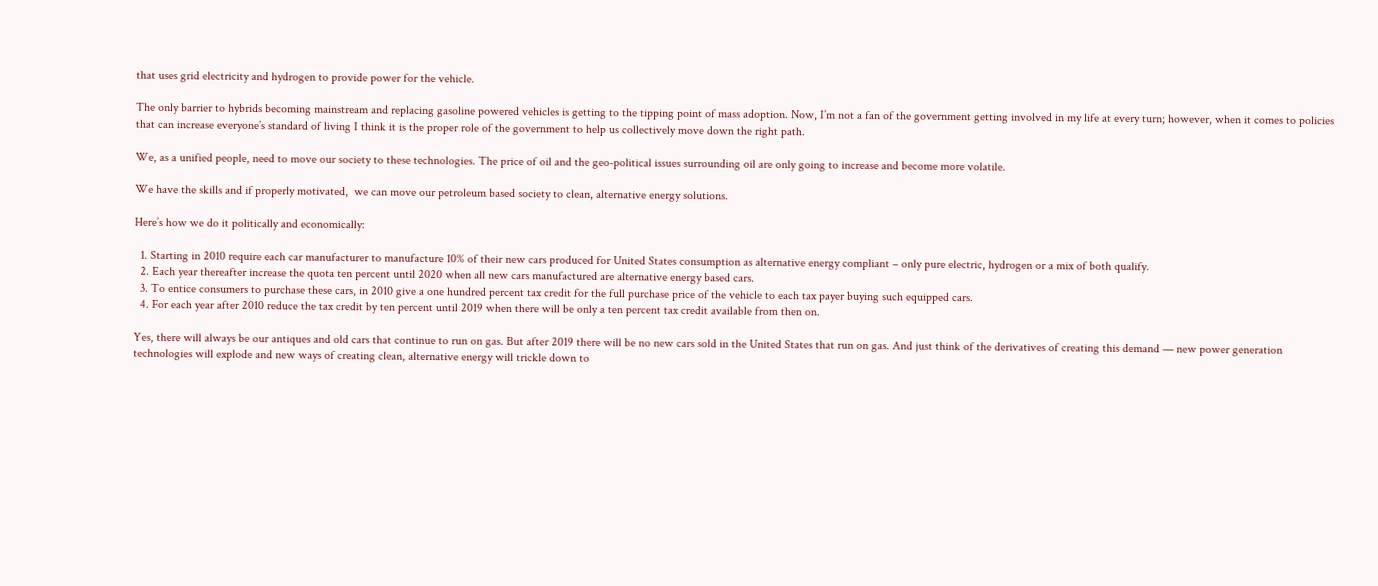that uses grid electricity and hydrogen to provide power for the vehicle.

The only barrier to hybrids becoming mainstream and replacing gasoline powered vehicles is getting to the tipping point of mass adoption. Now, I’m not a fan of the government getting involved in my life at every turn; however, when it comes to policies that can increase everyone’s standard of living I think it is the proper role of the government to help us collectively move down the right path.

We, as a unified people, need to move our society to these technologies. The price of oil and the geo-political issues surrounding oil are only going to increase and become more volatile.

We have the skills and if properly motivated,  we can move our petroleum based society to clean, alternative energy solutions.

Here’s how we do it politically and economically:

  1. Starting in 2010 require each car manufacturer to manufacture 10% of their new cars produced for United States consumption as alternative energy compliant – only pure electric, hydrogen or a mix of both qualify.
  2. Each year thereafter increase the quota ten percent until 2020 when all new cars manufactured are alternative energy based cars.
  3. To entice consumers to purchase these cars, in 2010 give a one hundred percent tax credit for the full purchase price of the vehicle to each tax payer buying such equipped cars.
  4. For each year after 2010 reduce the tax credit by ten percent until 2019 when there will be only a ten percent tax credit available from then on.

Yes, there will always be our antiques and old cars that continue to run on gas. But after 2019 there will be no new cars sold in the United States that run on gas. And just think of the derivatives of creating this demand — new power generation technologies will explode and new ways of creating clean, alternative energy will trickle down to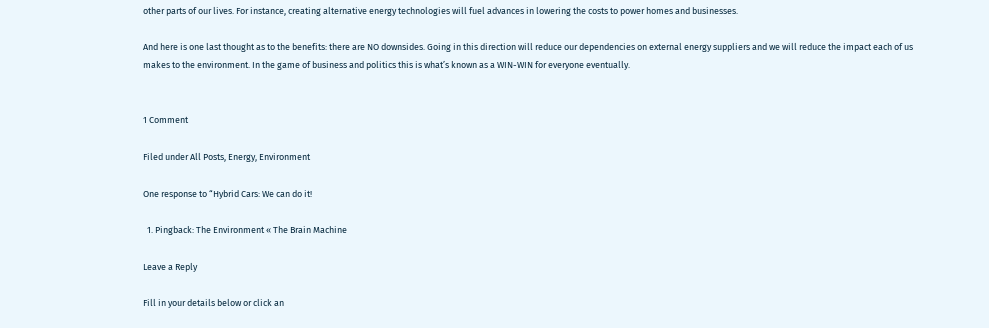other parts of our lives. For instance, creating alternative energy technologies will fuel advances in lowering the costs to power homes and businesses.

And here is one last thought as to the benefits: there are NO downsides. Going in this direction will reduce our dependencies on external energy suppliers and we will reduce the impact each of us makes to the environment. In the game of business and politics this is what’s known as a WIN-WIN for everyone eventually.


1 Comment

Filed under All Posts, Energy, Environment

One response to “Hybrid Cars: We can do it!

  1. Pingback: The Environment « The Brain Machine

Leave a Reply

Fill in your details below or click an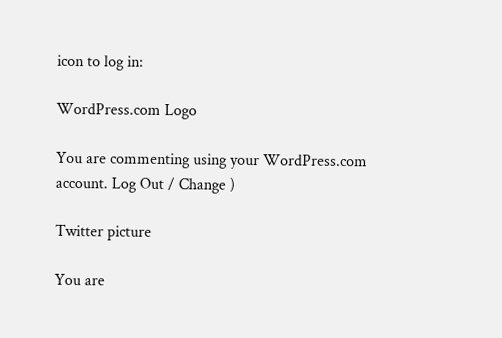icon to log in:

WordPress.com Logo

You are commenting using your WordPress.com account. Log Out / Change )

Twitter picture

You are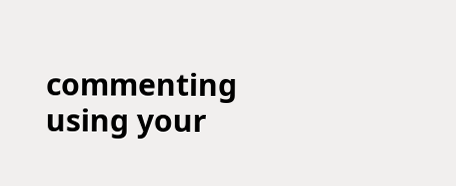commenting using your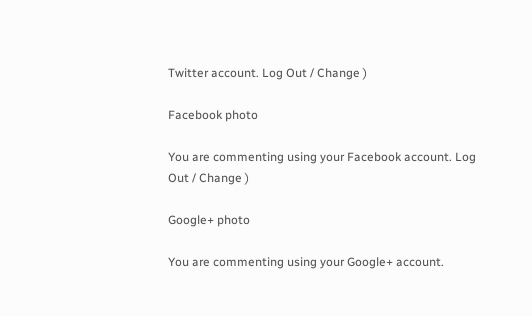Twitter account. Log Out / Change )

Facebook photo

You are commenting using your Facebook account. Log Out / Change )

Google+ photo

You are commenting using your Google+ account.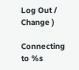Log Out / Change )

Connecting to %s